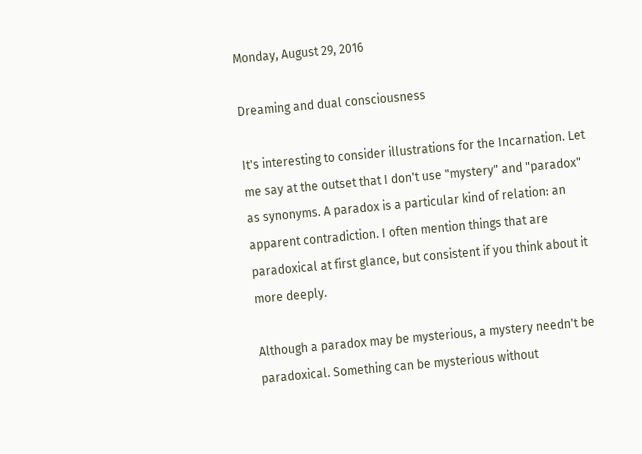Monday, August 29, 2016

Dreaming and dual consciousness

It's interesting to consider illustrations for the Incarnation. Let me say at the outset that I don't use "mystery" and "paradox" as synonyms. A paradox is a particular kind of relation: an apparent contradiction. I often mention things that are paradoxical at first glance, but consistent if you think about it more deeply.

Although a paradox may be mysterious, a mystery needn't be paradoxical. Something can be mysterious without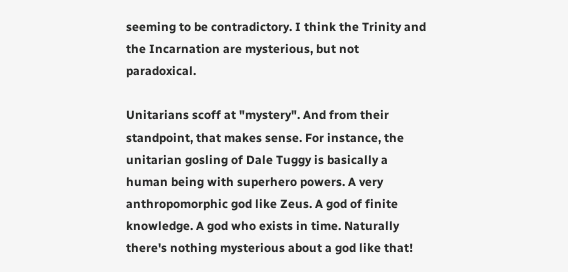seeming to be contradictory. I think the Trinity and the Incarnation are mysterious, but not paradoxical.

Unitarians scoff at "mystery". And from their standpoint, that makes sense. For instance, the unitarian gosling of Dale Tuggy is basically a human being with superhero powers. A very anthropomorphic god like Zeus. A god of finite knowledge. A god who exists in time. Naturally there's nothing mysterious about a god like that!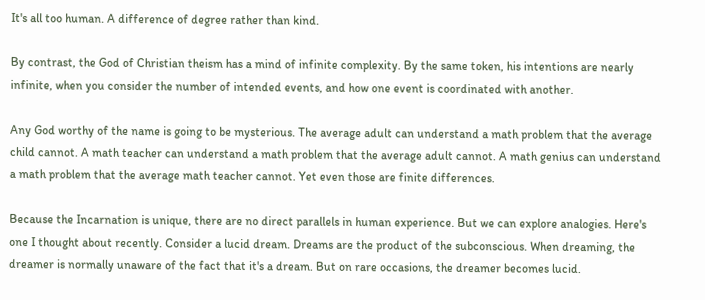It's all too human. A difference of degree rather than kind.

By contrast, the God of Christian theism has a mind of infinite complexity. By the same token, his intentions are nearly infinite, when you consider the number of intended events, and how one event is coordinated with another.

Any God worthy of the name is going to be mysterious. The average adult can understand a math problem that the average child cannot. A math teacher can understand a math problem that the average adult cannot. A math genius can understand a math problem that the average math teacher cannot. Yet even those are finite differences.

Because the Incarnation is unique, there are no direct parallels in human experience. But we can explore analogies. Here's one I thought about recently. Consider a lucid dream. Dreams are the product of the subconscious. When dreaming, the dreamer is normally unaware of the fact that it's a dream. But on rare occasions, the dreamer becomes lucid.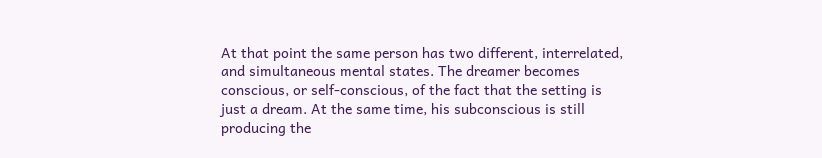At that point the same person has two different, interrelated, and simultaneous mental states. The dreamer becomes conscious, or self-conscious, of the fact that the setting is just a dream. At the same time, his subconscious is still producing the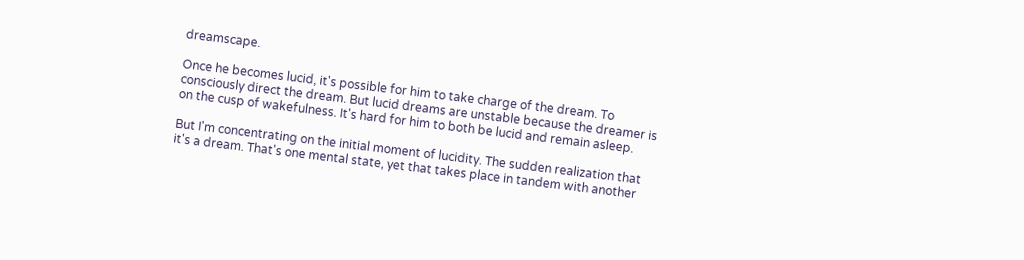dreamscape.

Once he becomes lucid, it's possible for him to take charge of the dream. To consciously direct the dream. But lucid dreams are unstable because the dreamer is on the cusp of wakefulness. It's hard for him to both be lucid and remain asleep.

But I'm concentrating on the initial moment of lucidity. The sudden realization that it's a dream. That's one mental state, yet that takes place in tandem with another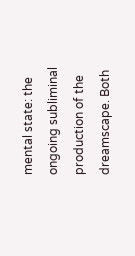mental state: the ongoing subliminal production of the dreamscape. Both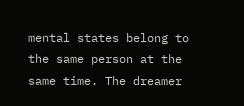mental states belong to the same person at the same time. The dreamer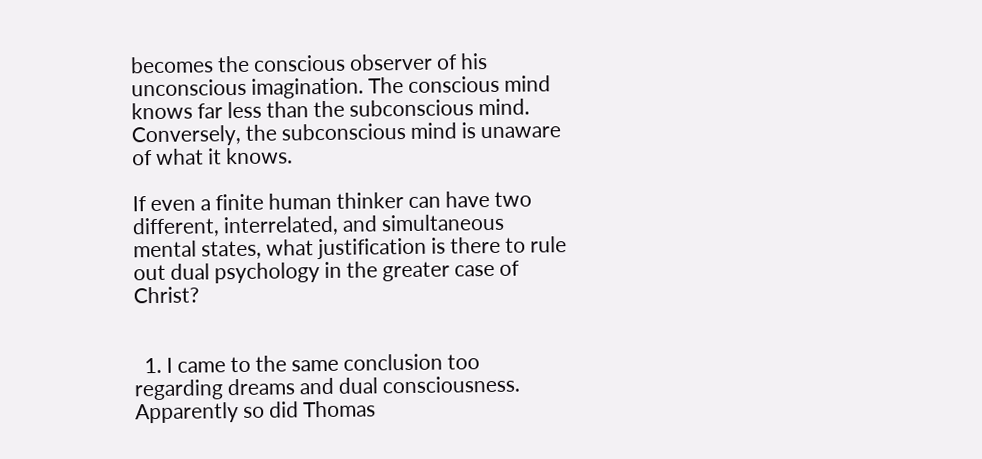becomes the conscious observer of his unconscious imagination. The conscious mind knows far less than the subconscious mind. Conversely, the subconscious mind is unaware of what it knows.

If even a finite human thinker can have two different, interrelated, and simultaneous mental states, what justification is there to rule out dual psychology in the greater case of Christ?


  1. I came to the same conclusion too regarding dreams and dual consciousness. Apparently so did Thomas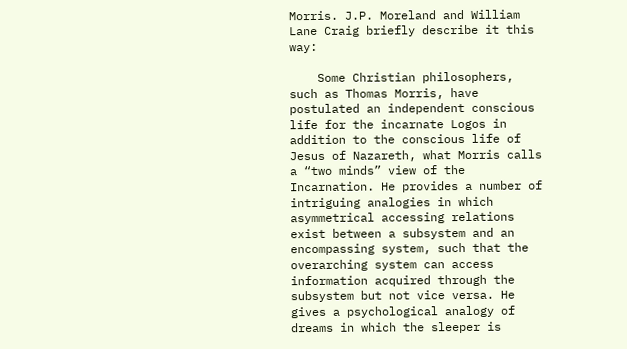Morris. J.P. Moreland and William Lane Craig briefly describe it this way:

    Some Christian philosophers, such as Thomas Morris, have postulated an independent conscious life for the incarnate Logos in addition to the conscious life of Jesus of Nazareth, what Morris calls a “two minds” view of the Incarnation. He provides a number of intriguing analogies in which asymmetrical accessing relations exist between a subsystem and an encompassing system, such that the overarching system can access information acquired through the subsystem but not vice versa. He gives a psychological analogy of dreams in which the sleeper is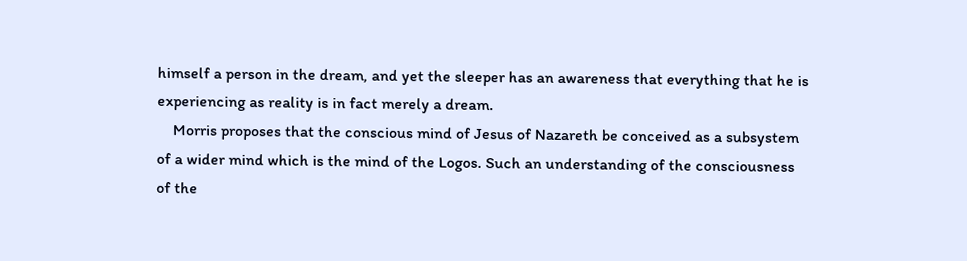himself a person in the dream, and yet the sleeper has an awareness that everything that he is experiencing as reality is in fact merely a dream.
    Morris proposes that the conscious mind of Jesus of Nazareth be conceived as a subsystem of a wider mind which is the mind of the Logos. Such an understanding of the consciousness of the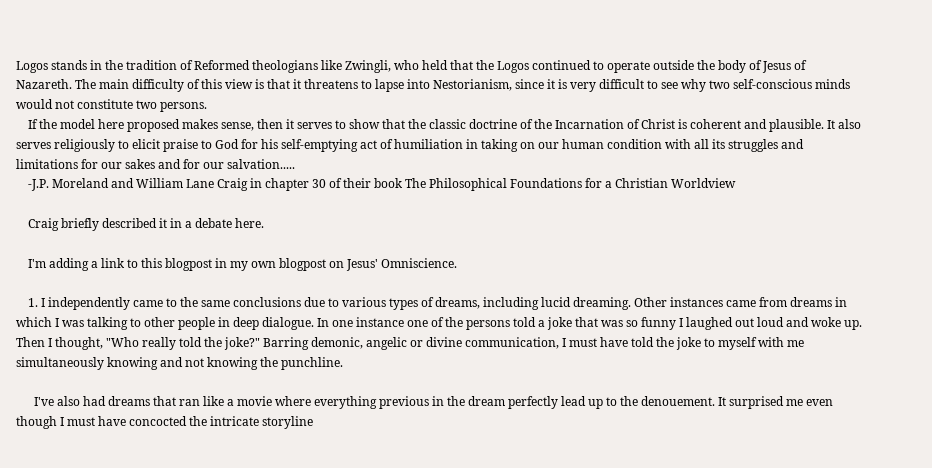Logos stands in the tradition of Reformed theologians like Zwingli, who held that the Logos continued to operate outside the body of Jesus of Nazareth. The main difficulty of this view is that it threatens to lapse into Nestorianism, since it is very difficult to see why two self-conscious minds would not constitute two persons.
    If the model here proposed makes sense, then it serves to show that the classic doctrine of the Incarnation of Christ is coherent and plausible. It also serves religiously to elicit praise to God for his self-emptying act of humiliation in taking on our human condition with all its struggles and limitations for our sakes and for our salvation.....
    -J.P. Moreland and William Lane Craig in chapter 30 of their book The Philosophical Foundations for a Christian Worldview

    Craig briefly described it in a debate here.

    I'm adding a link to this blogpost in my own blogpost on Jesus' Omniscience.

    1. I independently came to the same conclusions due to various types of dreams, including lucid dreaming. Other instances came from dreams in which I was talking to other people in deep dialogue. In one instance one of the persons told a joke that was so funny I laughed out loud and woke up. Then I thought, "Who really told the joke?" Barring demonic, angelic or divine communication, I must have told the joke to myself with me simultaneously knowing and not knowing the punchline.

      I've also had dreams that ran like a movie where everything previous in the dream perfectly lead up to the denouement. It surprised me even though I must have concocted the intricate storyline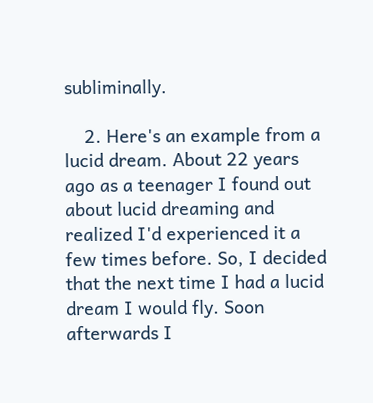subliminally.

    2. Here's an example from a lucid dream. About 22 years ago as a teenager I found out about lucid dreaming and realized I'd experienced it a few times before. So, I decided that the next time I had a lucid dream I would fly. Soon afterwards I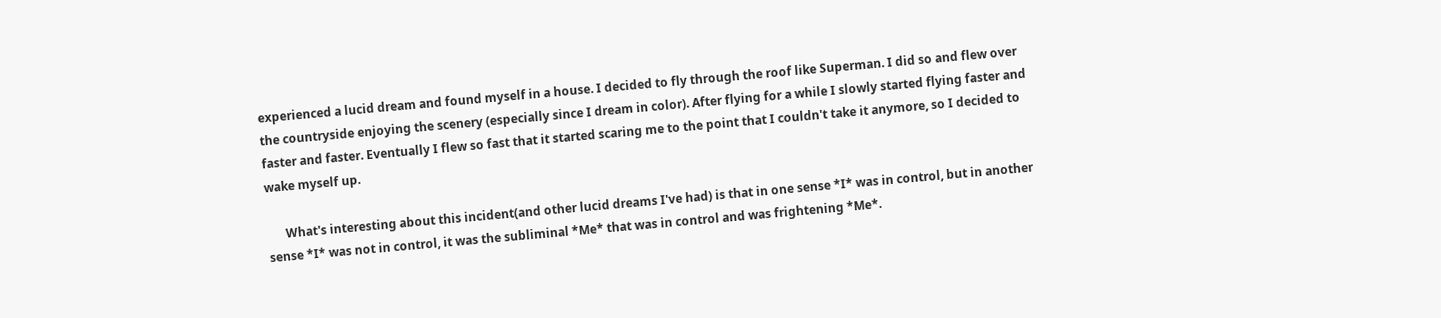experienced a lucid dream and found myself in a house. I decided to fly through the roof like Superman. I did so and flew over the countryside enjoying the scenery (especially since I dream in color). After flying for a while I slowly started flying faster and faster and faster. Eventually I flew so fast that it started scaring me to the point that I couldn't take it anymore, so I decided to wake myself up.

      What's interesting about this incident(and other lucid dreams I've had) is that in one sense *I* was in control, but in another sense *I* was not in control, it was the subliminal *Me* that was in control and was frightening *Me*.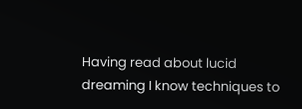Having read about lucid dreaming I know techniques to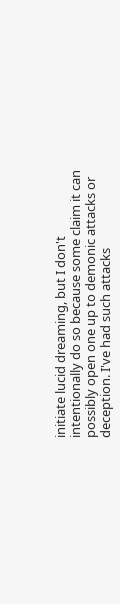initiate lucid dreaming, but I don't intentionally do so because some claim it can possibly open one up to demonic attacks or deception. I've had such attacks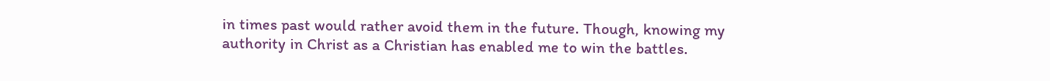in times past would rather avoid them in the future. Though, knowing my authority in Christ as a Christian has enabled me to win the battles.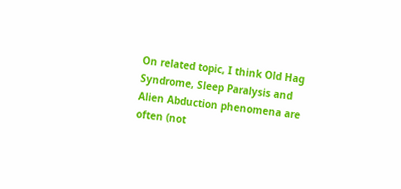On related topic, I think Old Hag Syndrome, Sleep Paralysis and Alien Abduction phenomena are often (not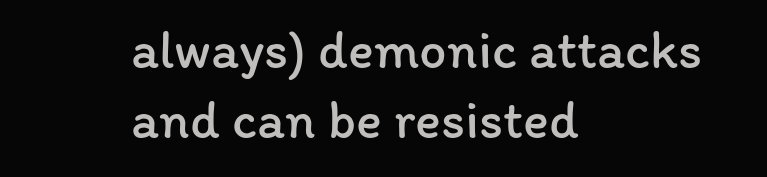always) demonic attacks and can be resisted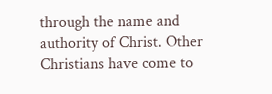through the name and authority of Christ. Other Christians have come to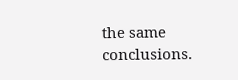the same conclusions.